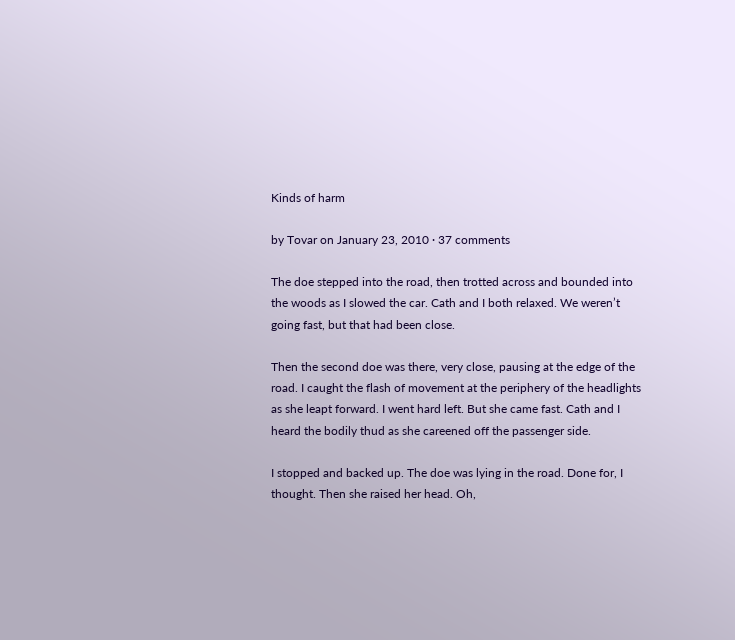Kinds of harm

by Tovar on January 23, 2010 · 37 comments

The doe stepped into the road, then trotted across and bounded into the woods as I slowed the car. Cath and I both relaxed. We weren’t going fast, but that had been close.

Then the second doe was there, very close, pausing at the edge of the road. I caught the flash of movement at the periphery of the headlights as she leapt forward. I went hard left. But she came fast. Cath and I heard the bodily thud as she careened off the passenger side.

I stopped and backed up. The doe was lying in the road. Done for, I thought. Then she raised her head. Oh,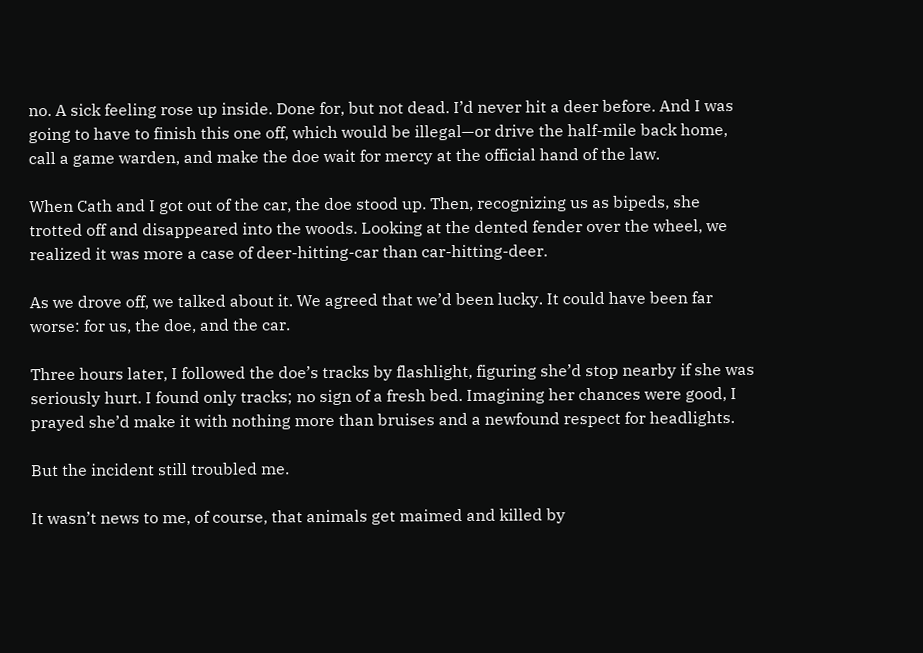no. A sick feeling rose up inside. Done for, but not dead. I’d never hit a deer before. And I was going to have to finish this one off, which would be illegal—or drive the half-mile back home, call a game warden, and make the doe wait for mercy at the official hand of the law.

When Cath and I got out of the car, the doe stood up. Then, recognizing us as bipeds, she trotted off and disappeared into the woods. Looking at the dented fender over the wheel, we realized it was more a case of deer-hitting-car than car-hitting-deer.

As we drove off, we talked about it. We agreed that we’d been lucky. It could have been far worse: for us, the doe, and the car.

Three hours later, I followed the doe’s tracks by flashlight, figuring she’d stop nearby if she was seriously hurt. I found only tracks; no sign of a fresh bed. Imagining her chances were good, I prayed she’d make it with nothing more than bruises and a newfound respect for headlights.

But the incident still troubled me.

It wasn’t news to me, of course, that animals get maimed and killed by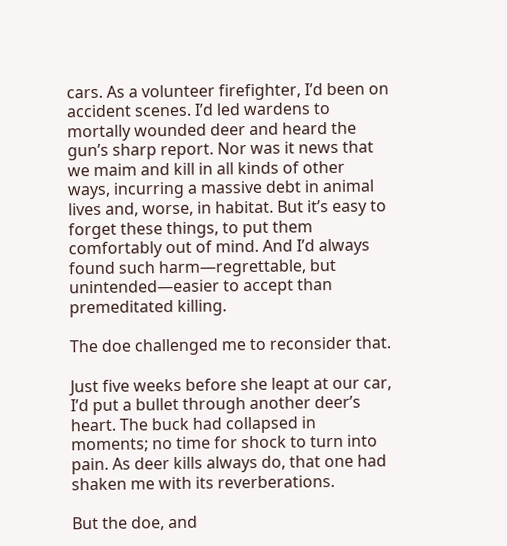cars. As a volunteer firefighter, I’d been on accident scenes. I’d led wardens to mortally wounded deer and heard the gun’s sharp report. Nor was it news that we maim and kill in all kinds of other ways, incurring a massive debt in animal lives and, worse, in habitat. But it’s easy to forget these things, to put them comfortably out of mind. And I’d always found such harm—regrettable, but unintended—easier to accept than premeditated killing.

The doe challenged me to reconsider that.

Just five weeks before she leapt at our car, I’d put a bullet through another deer’s heart. The buck had collapsed in moments; no time for shock to turn into pain. As deer kills always do, that one had shaken me with its reverberations.

But the doe, and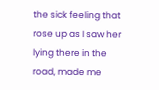the sick feeling that rose up as I saw her lying there in the road, made me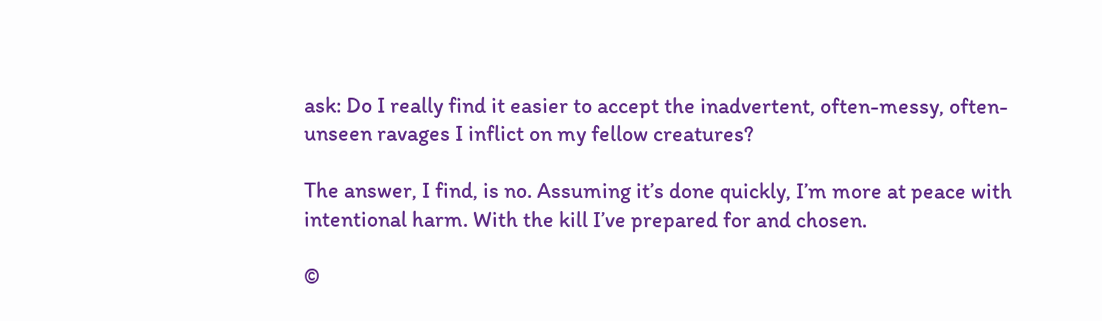ask: Do I really find it easier to accept the inadvertent, often-messy, often-unseen ravages I inflict on my fellow creatures?

The answer, I find, is no. Assuming it’s done quickly, I’m more at peace with intentional harm. With the kill I’ve prepared for and chosen.

©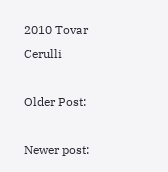2010 Tovar Cerulli

Older Post:

Newer post: